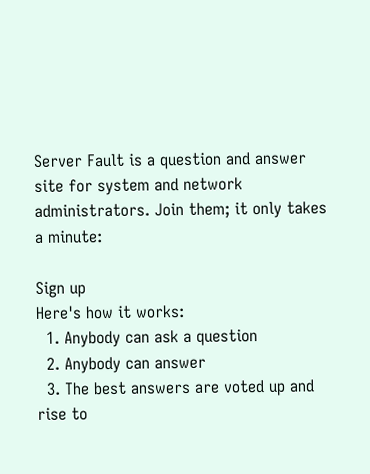Server Fault is a question and answer site for system and network administrators. Join them; it only takes a minute:

Sign up
Here's how it works:
  1. Anybody can ask a question
  2. Anybody can answer
  3. The best answers are voted up and rise to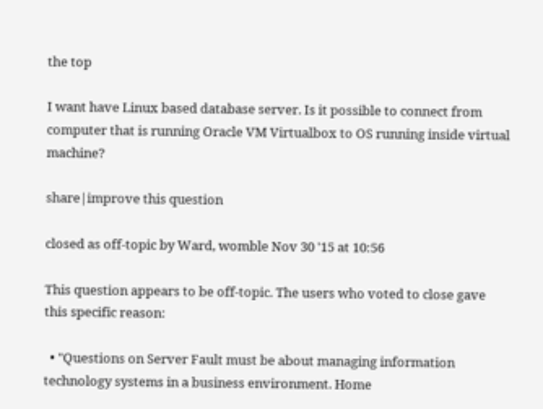the top

I want have Linux based database server. Is it possible to connect from computer that is running Oracle VM Virtualbox to OS running inside virtual machine?

share|improve this question

closed as off-topic by Ward, womble Nov 30 '15 at 10:56

This question appears to be off-topic. The users who voted to close gave this specific reason:

  • "Questions on Server Fault must be about managing information technology systems in a business environment. Home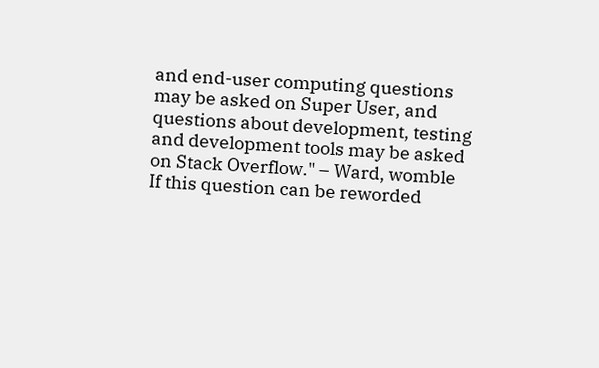and end-user computing questions may be asked on Super User, and questions about development, testing and development tools may be asked on Stack Overflow." – Ward, womble
If this question can be reworded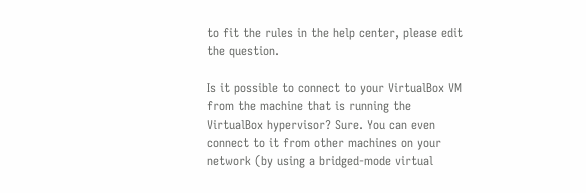to fit the rules in the help center, please edit the question.

Is it possible to connect to your VirtualBox VM from the machine that is running the VirtualBox hypervisor? Sure. You can even connect to it from other machines on your network (by using a bridged-mode virtual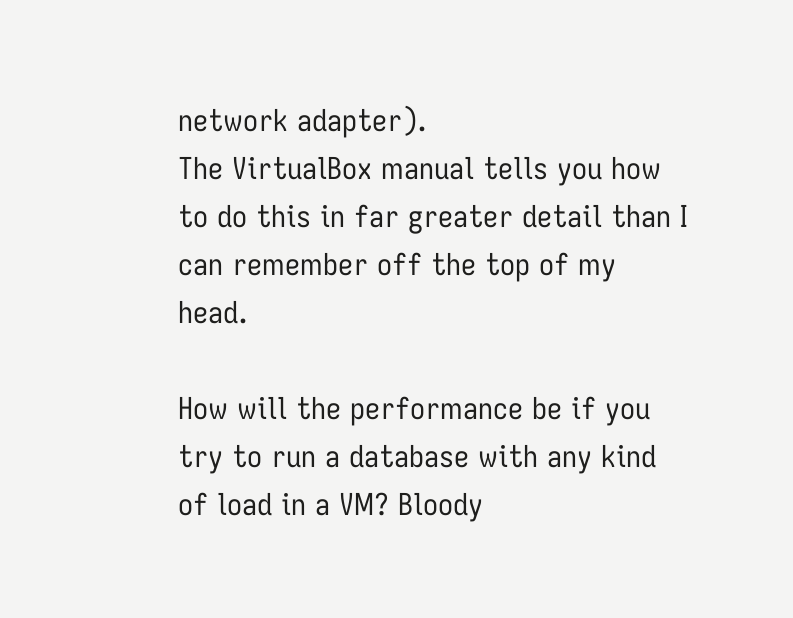network adapter).
The VirtualBox manual tells you how to do this in far greater detail than I can remember off the top of my head.

How will the performance be if you try to run a database with any kind of load in a VM? Bloody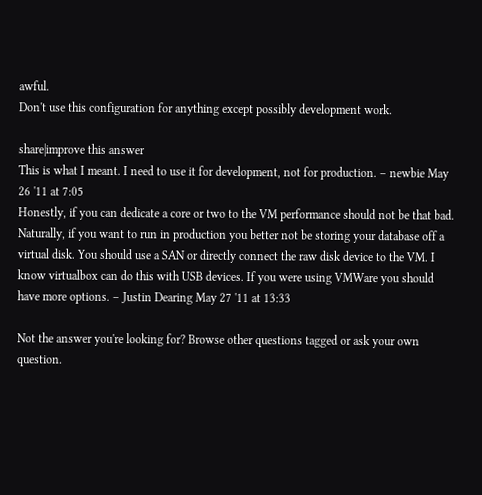awful.
Don't use this configuration for anything except possibly development work.

share|improve this answer
This is what I meant. I need to use it for development, not for production. – newbie May 26 '11 at 7:05
Honestly, if you can dedicate a core or two to the VM performance should not be that bad. Naturally, if you want to run in production you better not be storing your database off a virtual disk. You should use a SAN or directly connect the raw disk device to the VM. I know virtualbox can do this with USB devices. If you were using VMWare you should have more options. – Justin Dearing May 27 '11 at 13:33

Not the answer you're looking for? Browse other questions tagged or ask your own question.